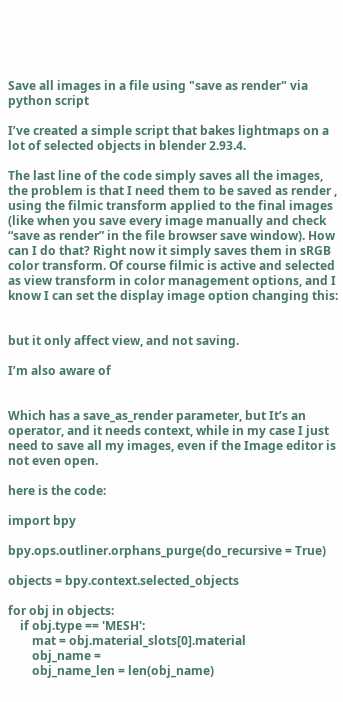Save all images in a file using "save as render" via python script

I’ve created a simple script that bakes lightmaps on a lot of selected objects in blender 2.93.4.

The last line of the code simply saves all the images, the problem is that I need them to be saved as render , using the filmic transform applied to the final images (like when you save every image manually and check “save as render” in the file browser save window). How can I do that? Right now it simply saves them in sRGB color transform. Of course filmic is active and selected as view transform in color management options, and I know I can set the display image option changing this:


but it only affect view, and not saving.

I’m also aware of


Which has a save_as_render parameter, but It’s an operator, and it needs context, while in my case I just need to save all my images, even if the Image editor is not even open.

here is the code:

import bpy

bpy.ops.outliner.orphans_purge(do_recursive = True)

objects = bpy.context.selected_objects

for obj in objects:
    if obj.type == 'MESH':
        mat = obj.material_slots[0].material
        obj_name =
        obj_name_len = len(obj_name)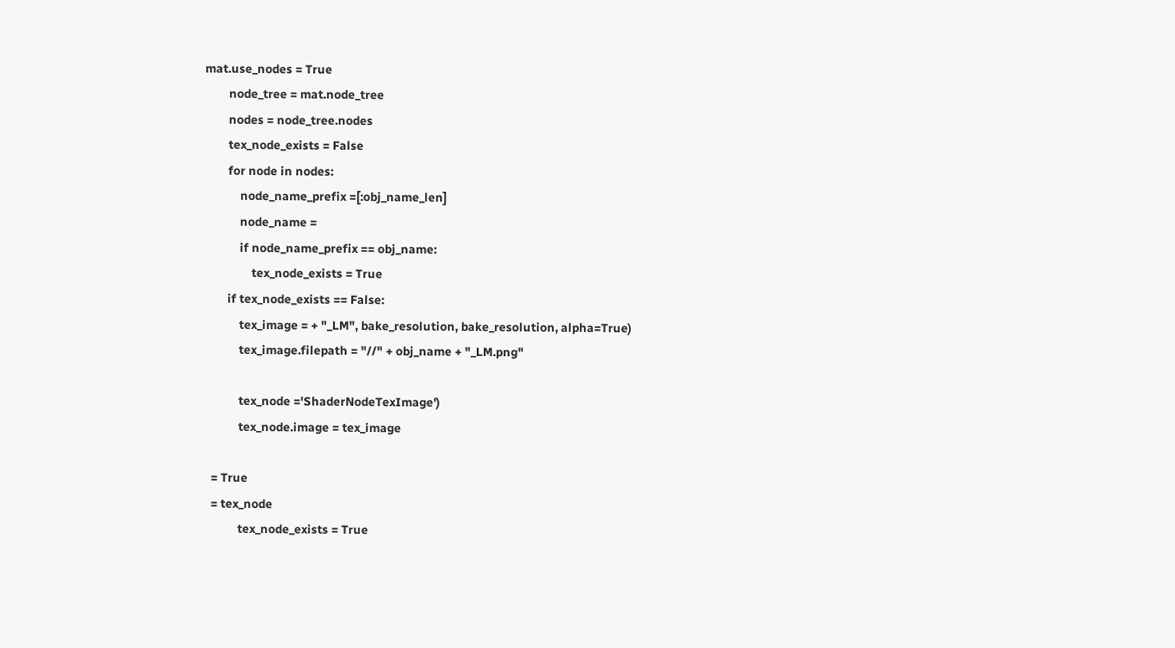mat.use_nodes = True
        node_tree = mat.node_tree
        nodes = node_tree.nodes
        tex_node_exists = False
        for node in nodes:
            node_name_prefix =[:obj_name_len]
            node_name =
            if node_name_prefix == obj_name:
                tex_node_exists = True
        if tex_node_exists == False:
            tex_image = + "_LM", bake_resolution, bake_resolution, alpha=True)
            tex_image.filepath = "//" + obj_name + "_LM.png"

            tex_node ='ShaderNodeTexImage')
            tex_node.image = tex_image

   = True
   = tex_node
            tex_node_exists = True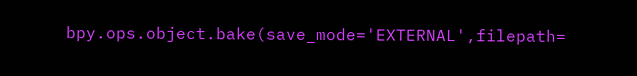bpy.ops.object.bake(save_mode='EXTERNAL',filepath=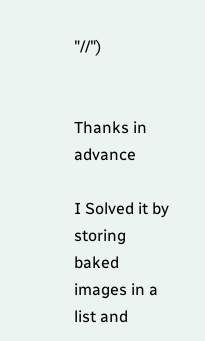"//")


Thanks in advance

I Solved it by storing baked images in a list and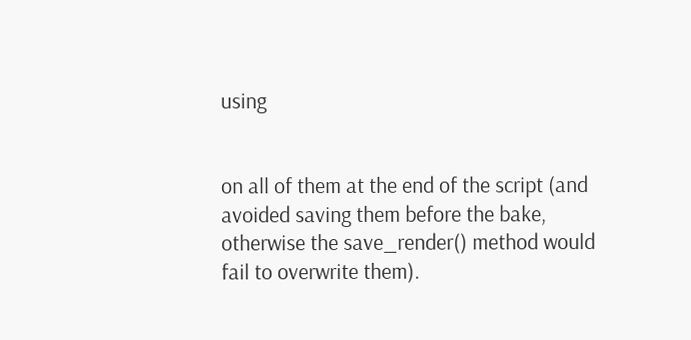using


on all of them at the end of the script (and avoided saving them before the bake, otherwise the save_render() method would fail to overwrite them).